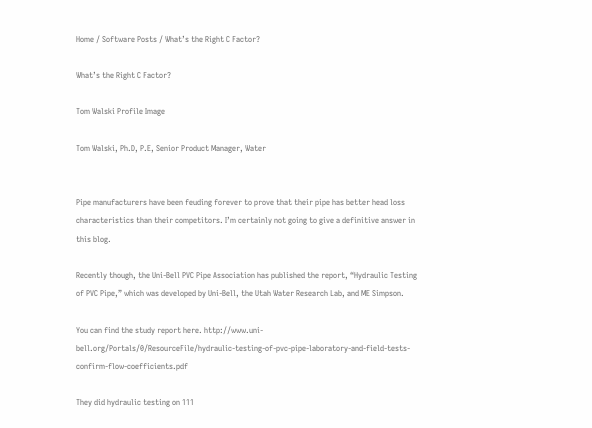Home / Software Posts / What’s the Right C Factor?

What’s the Right C Factor?

Tom Walski Profile Image

Tom Walski, Ph.D, P.E, Senior Product Manager, Water


Pipe manufacturers have been feuding forever to prove that their pipe has better head loss characteristics than their competitors. I’m certainly not going to give a definitive answer in this blog.

Recently though, the Uni-Bell PVC Pipe Association has published the report, “Hydraulic Testing of PVC Pipe,” which was developed by Uni-Bell, the Utah Water Research Lab, and ME Simpson.

You can find the study report here. http://www.uni-bell.org/Portals/0/ResourceFile/hydraulic-testing-of-pvc-pipe-laboratory-and-field-tests-confirm-flow-coefficients.pdf

They did hydraulic testing on 111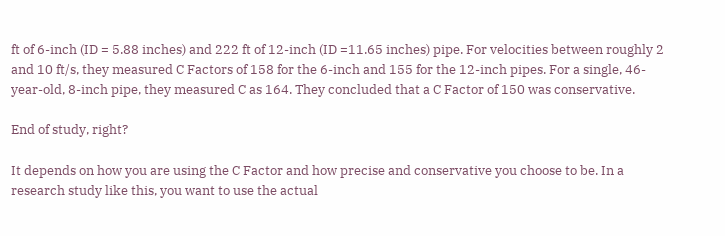ft of 6-inch (ID = 5.88 inches) and 222 ft of 12-inch (ID =11.65 inches) pipe. For velocities between roughly 2 and 10 ft/s, they measured C Factors of 158 for the 6-inch and 155 for the 12-inch pipes. For a single, 46-year-old, 8-inch pipe, they measured C as 164. They concluded that a C Factor of 150 was conservative.

End of study, right?

It depends on how you are using the C Factor and how precise and conservative you choose to be. In a research study like this, you want to use the actual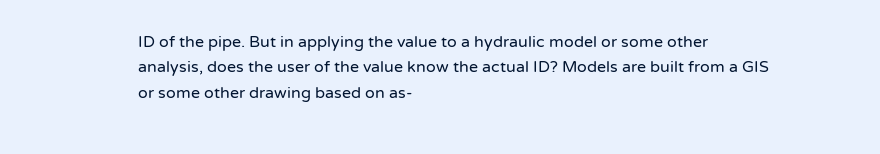ID of the pipe. But in applying the value to a hydraulic model or some other analysis, does the user of the value know the actual ID? Models are built from a GIS or some other drawing based on as-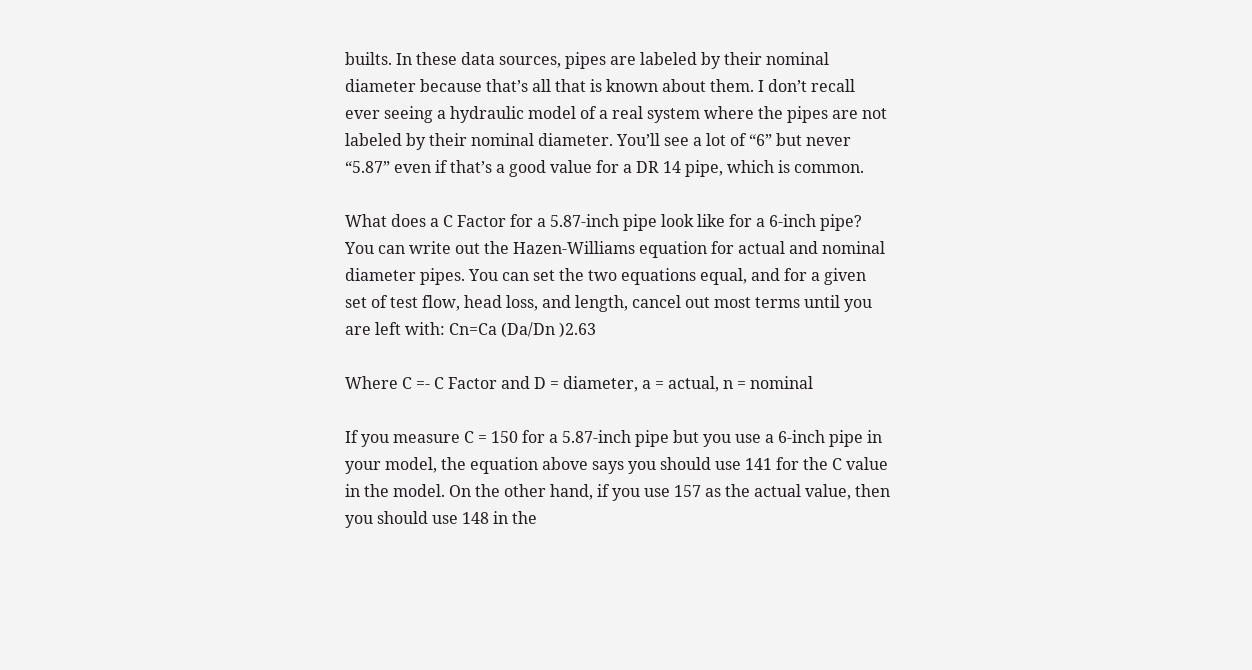builts. In these data sources, pipes are labeled by their nominal diameter because that’s all that is known about them. I don’t recall ever seeing a hydraulic model of a real system where the pipes are not labeled by their nominal diameter. You’ll see a lot of “6” but never “5.87” even if that’s a good value for a DR 14 pipe, which is common.

What does a C Factor for a 5.87-inch pipe look like for a 6-inch pipe? You can write out the Hazen-Williams equation for actual and nominal diameter pipes. You can set the two equations equal, and for a given set of test flow, head loss, and length, cancel out most terms until you are left with: Cn=Ca (Da/Dn )2.63

Where C =- C Factor and D = diameter, a = actual, n = nominal

If you measure C = 150 for a 5.87-inch pipe but you use a 6-inch pipe in your model, the equation above says you should use 141 for the C value in the model. On the other hand, if you use 157 as the actual value, then you should use 148 in the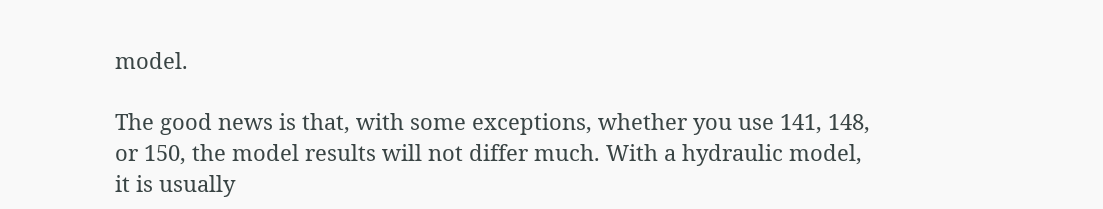model.

The good news is that, with some exceptions, whether you use 141, 148, or 150, the model results will not differ much. With a hydraulic model, it is usually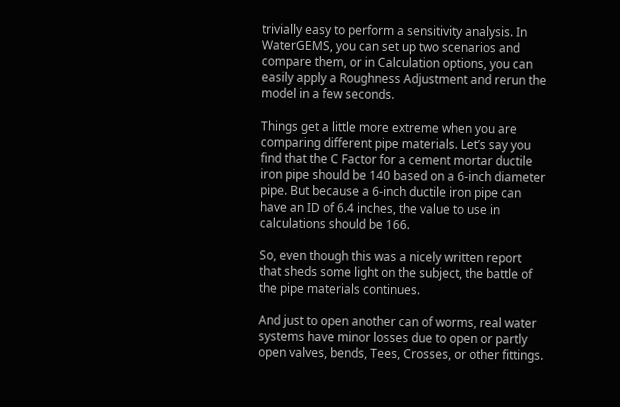trivially easy to perform a sensitivity analysis. In WaterGEMS, you can set up two scenarios and compare them, or in Calculation options, you can easily apply a Roughness Adjustment and rerun the model in a few seconds.

Things get a little more extreme when you are comparing different pipe materials. Let’s say you find that the C Factor for a cement mortar ductile iron pipe should be 140 based on a 6-inch diameter pipe. But because a 6-inch ductile iron pipe can have an ID of 6.4 inches, the value to use in calculations should be 166.

So, even though this was a nicely written report that sheds some light on the subject, the battle of the pipe materials continues.

And just to open another can of worms, real water systems have minor losses due to open or partly open valves, bends, Tees, Crosses, or other fittings.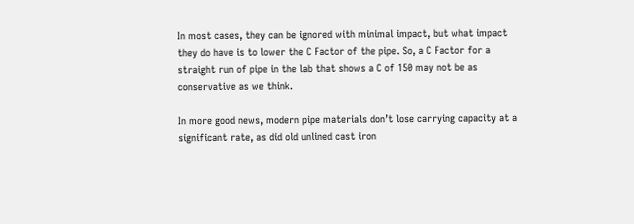In most cases, they can be ignored with minimal impact, but what impact they do have is to lower the C Factor of the pipe. So, a C Factor for a straight run of pipe in the lab that shows a C of 150 may not be as conservative as we think.

In more good news, modern pipe materials don’t lose carrying capacity at a significant rate, as did old unlined cast iron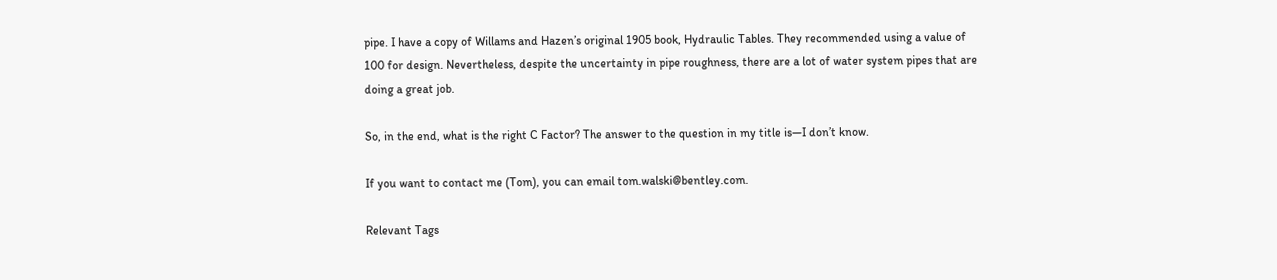pipe. I have a copy of Willams and Hazen’s original 1905 book, Hydraulic Tables. They recommended using a value of 100 for design. Nevertheless, despite the uncertainty in pipe roughness, there are a lot of water system pipes that are doing a great job.

So, in the end, what is the right C Factor? The answer to the question in my title is—I don’t know.

If you want to contact me (Tom), you can email tom.walski@bentley.com.

Relevant Tags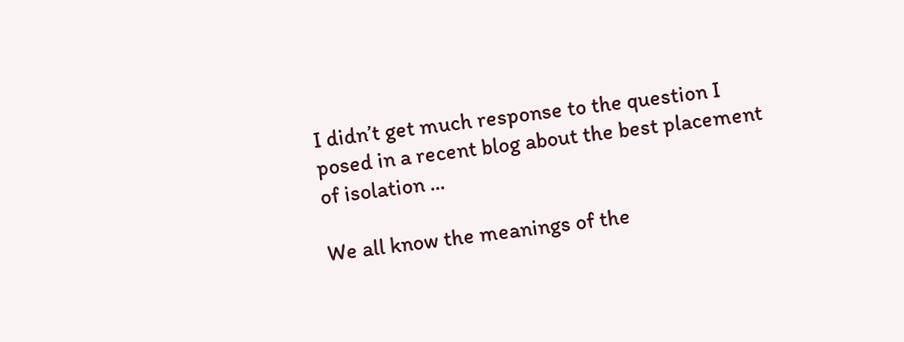I didn’t get much response to the question I posed in a recent blog about the best placement of isolation ...

We all know the meanings of the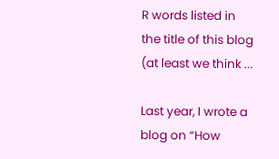R words listed in the title of this blog (at least we think ...

Last year, I wrote a blog on “How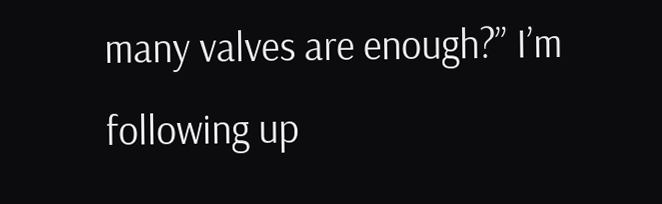many valves are enough?” I’m following up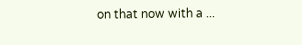on that now with a ...